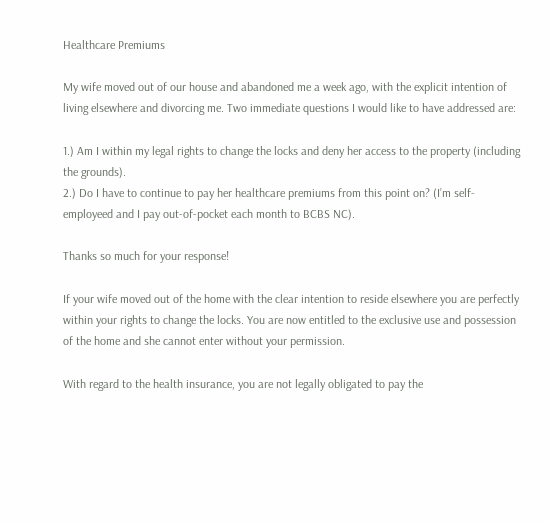Healthcare Premiums

My wife moved out of our house and abandoned me a week ago, with the explicit intention of living elsewhere and divorcing me. Two immediate questions I would like to have addressed are:

1.) Am I within my legal rights to change the locks and deny her access to the property (including the grounds).
2.) Do I have to continue to pay her healthcare premiums from this point on? (I’m self-employeed and I pay out-of-pocket each month to BCBS NC).

Thanks so much for your response!

If your wife moved out of the home with the clear intention to reside elsewhere you are perfectly within your rights to change the locks. You are now entitled to the exclusive use and possession of the home and she cannot enter without your permission.

With regard to the health insurance, you are not legally obligated to pay the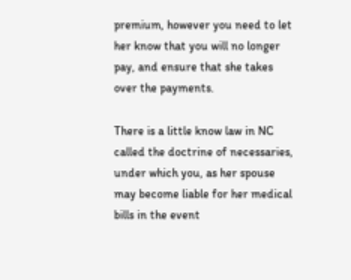premium, however you need to let her know that you will no longer pay, and ensure that she takes over the payments.

There is a little know law in NC called the doctrine of necessaries, under which you, as her spouse may become liable for her medical bills in the event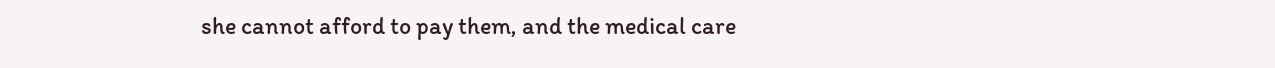she cannot afford to pay them, and the medical care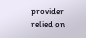provider relied on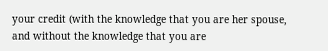your credit (with the knowledge that you are her spouse, and without the knowledge that you are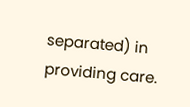separated) in providing care.